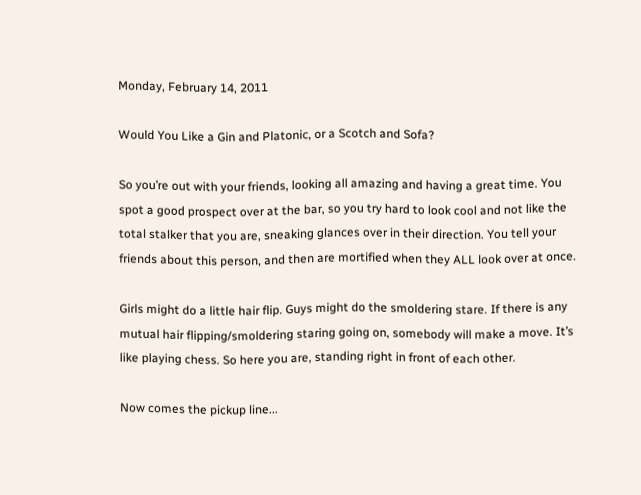Monday, February 14, 2011

Would You Like a Gin and Platonic, or a Scotch and Sofa?

So you’re out with your friends, looking all amazing and having a great time. You spot a good prospect over at the bar, so you try hard to look cool and not like the total stalker that you are, sneaking glances over in their direction. You tell your friends about this person, and then are mortified when they ALL look over at once.

Girls might do a little hair flip. Guys might do the smoldering stare. If there is any mutual hair flipping/smoldering staring going on, somebody will make a move. It’s like playing chess. So here you are, standing right in front of each other.

Now comes the pickup line...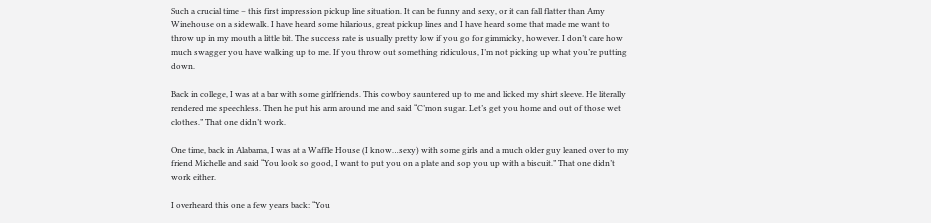Such a crucial time – this first impression pickup line situation. It can be funny and sexy, or it can fall flatter than Amy Winehouse on a sidewalk. I have heard some hilarious, great pickup lines and I have heard some that made me want to throw up in my mouth a little bit. The success rate is usually pretty low if you go for gimmicky, however. I don’t care how much swagger you have walking up to me. If you throw out something ridiculous, I’m not picking up what you’re putting down.

Back in college, I was at a bar with some girlfriends. This cowboy sauntered up to me and licked my shirt sleeve. He literally rendered me speechless. Then he put his arm around me and said “C’mon sugar. Let’s get you home and out of those wet clothes.” That one didn’t work.

One time, back in Alabama, I was at a Waffle House (I know…sexy) with some girls and a much older guy leaned over to my friend Michelle and said “You look so good, I want to put you on a plate and sop you up with a biscuit.” That one didn’t work either.

I overheard this one a few years back: “You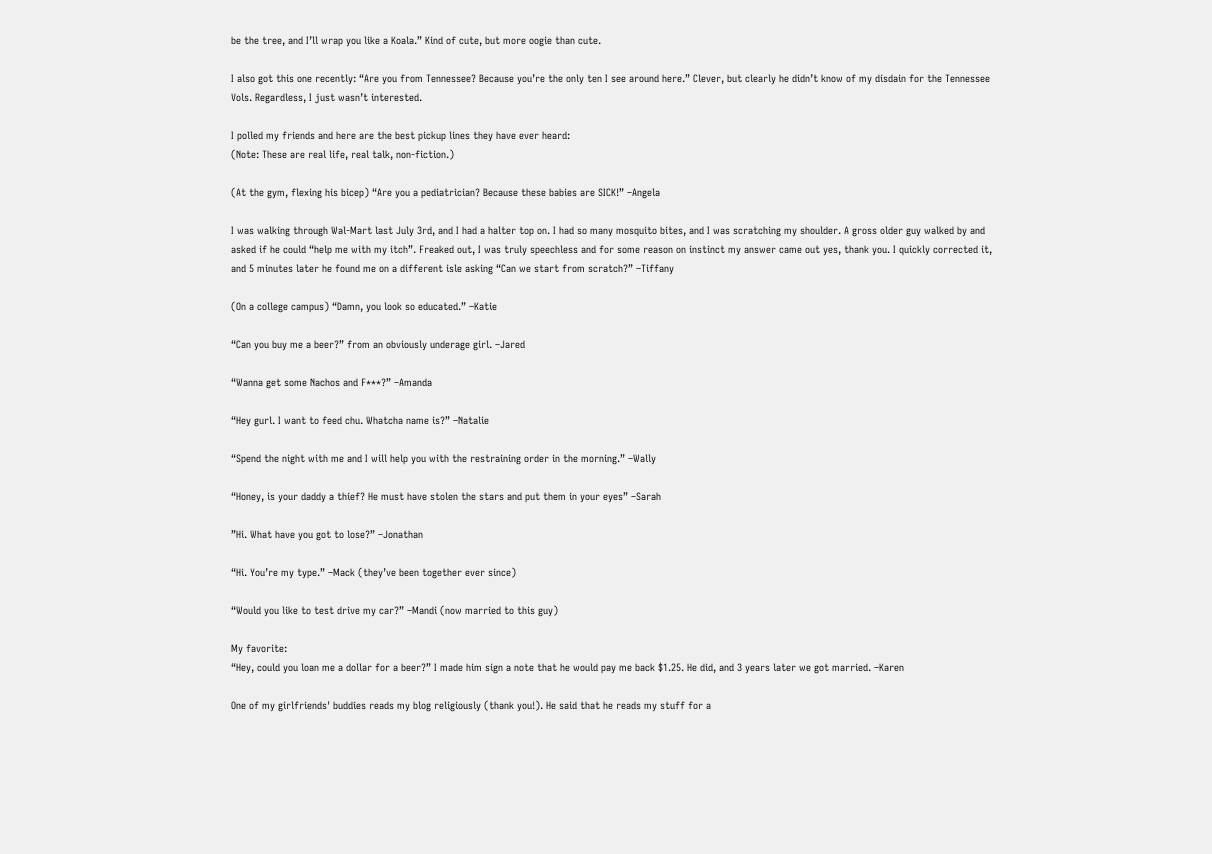be the tree, and I’ll wrap you like a Koala.” Kind of cute, but more oogie than cute.

I also got this one recently: “Are you from Tennessee? Because you’re the only ten I see around here.” Clever, but clearly he didn’t know of my disdain for the Tennessee Vols. Regardless, I just wasn’t interested.

I polled my friends and here are the best pickup lines they have ever heard:
(Note: These are real life, real talk, non-fiction.)

(At the gym, flexing his bicep) “Are you a pediatrician? Because these babies are SICK!” –Angela

I was walking through Wal-Mart last July 3rd, and I had a halter top on. I had so many mosquito bites, and I was scratching my shoulder. A gross older guy walked by and asked if he could “help me with my itch”. Freaked out, I was truly speechless and for some reason on instinct my answer came out yes, thank you. I quickly corrected it, and 5 minutes later he found me on a different isle asking “Can we start from scratch?” –Tiffany

(On a college campus) “Damn, you look so educated.” –Katie

“Can you buy me a beer?” from an obviously underage girl. –Jared

“Wanna get some Nachos and F***?” –Amanda

“Hey gurl. I want to feed chu. Whatcha name is?” –Natalie

“Spend the night with me and I will help you with the restraining order in the morning.” –Wally

“Honey, is your daddy a thief? He must have stolen the stars and put them in your eyes” –Sarah

”Hi. What have you got to lose?” –Jonathan

“Hi. You’re my type.” –Mack (they’ve been together ever since)

“Would you like to test drive my car?” –Mandi (now married to this guy)

My favorite:
“Hey, could you loan me a dollar for a beer?” I made him sign a note that he would pay me back $1.25. He did, and 3 years later we got married. –Karen

One of my girlfriends' buddies reads my blog religiously (thank you!). He said that he reads my stuff for a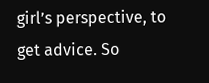girl’s perspective, to get advice. So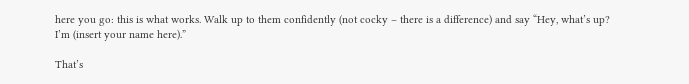here you go: this is what works. Walk up to them confidently (not cocky – there is a difference) and say “Hey, what’s up? I’m (insert your name here).”

That’s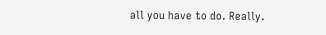all you have to do. Really.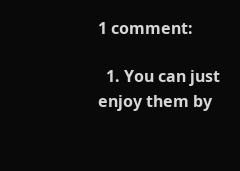1 comment:

  1. You can just enjoy them by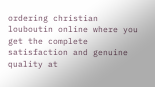ordering christian louboutin online where you get the complete satisfaction and genuine quality at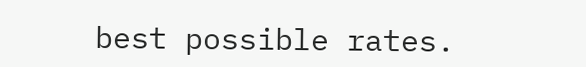best possible rates.